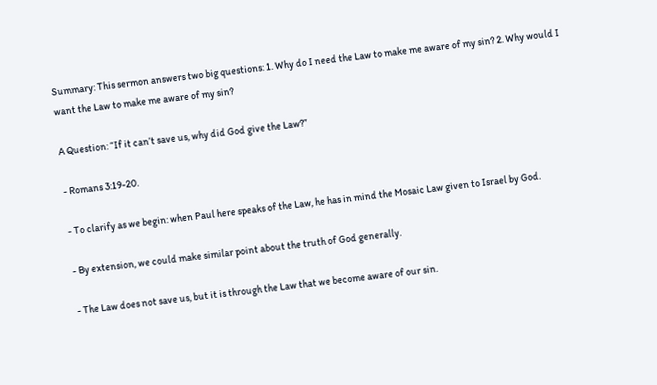Summary: This sermon answers two big questions: 1. Why do I need the Law to make me aware of my sin? 2. Why would I want the Law to make me aware of my sin?

A Question: “If it can’t save us, why did God give the Law?”

- Romans 3:19-20.

- To clarify as we begin: when Paul here speaks of the Law, he has in mind the Mosaic Law given to Israel by God.

- By extension, we could make similar point about the truth of God generally.

- The Law does not save us, but it is through the Law that we become aware of our sin.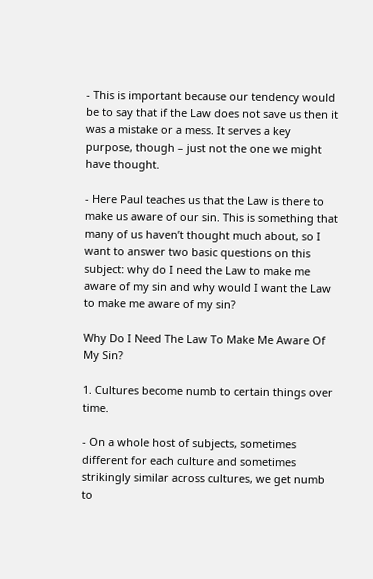- This is important because our tendency would be to say that if the Law does not save us then it was a mistake or a mess. It serves a key purpose, though – just not the one we might have thought.

- Here Paul teaches us that the Law is there to make us aware of our sin. This is something that many of us haven’t thought much about, so I want to answer two basic questions on this subject: why do I need the Law to make me aware of my sin and why would I want the Law to make me aware of my sin?

Why Do I Need The Law To Make Me Aware Of My Sin?

1. Cultures become numb to certain things over time.

- On a whole host of subjects, sometimes different for each culture and sometimes strikingly similar across cultures, we get numb to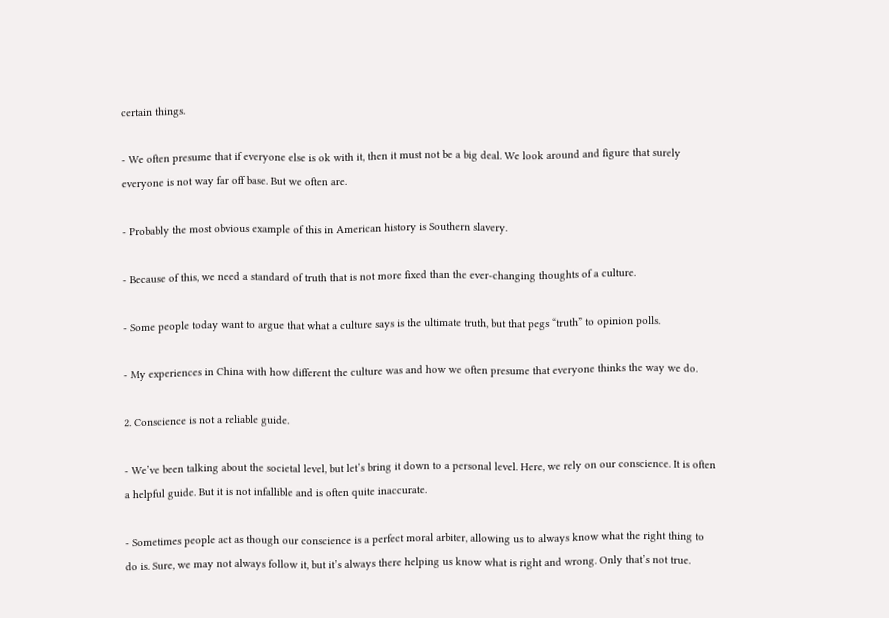certain things.

- We often presume that if everyone else is ok with it, then it must not be a big deal. We look around and figure that surely everyone is not way far off base. But we often are.

- Probably the most obvious example of this in American history is Southern slavery.

- Because of this, we need a standard of truth that is not more fixed than the ever-changing thoughts of a culture.

- Some people today want to argue that what a culture says is the ultimate truth, but that pegs “truth” to opinion polls.

- My experiences in China with how different the culture was and how we often presume that everyone thinks the way we do.

2. Conscience is not a reliable guide.

- We’ve been talking about the societal level, but let’s bring it down to a personal level. Here, we rely on our conscience. It is often a helpful guide. But it is not infallible and is often quite inaccurate.

- Sometimes people act as though our conscience is a perfect moral arbiter, allowing us to always know what the right thing to do is. Sure, we may not always follow it, but it’s always there helping us know what is right and wrong. Only that’s not true.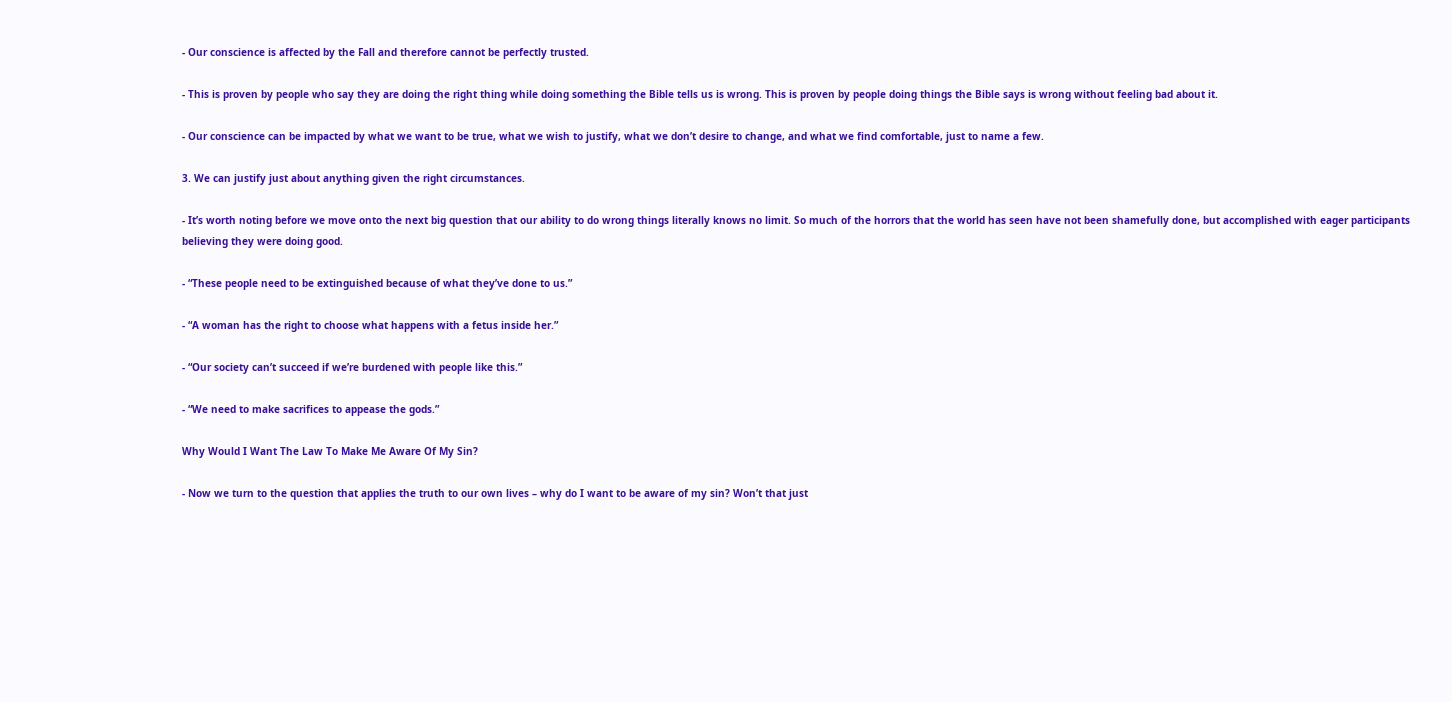- Our conscience is affected by the Fall and therefore cannot be perfectly trusted.

- This is proven by people who say they are doing the right thing while doing something the Bible tells us is wrong. This is proven by people doing things the Bible says is wrong without feeling bad about it.

- Our conscience can be impacted by what we want to be true, what we wish to justify, what we don’t desire to change, and what we find comfortable, just to name a few.

3. We can justify just about anything given the right circumstances.

- It’s worth noting before we move onto the next big question that our ability to do wrong things literally knows no limit. So much of the horrors that the world has seen have not been shamefully done, but accomplished with eager participants believing they were doing good.

- “These people need to be extinguished because of what they’ve done to us.”

- “A woman has the right to choose what happens with a fetus inside her.”

- “Our society can’t succeed if we’re burdened with people like this.”

- “We need to make sacrifices to appease the gods.”

Why Would I Want The Law To Make Me Aware Of My Sin?

- Now we turn to the question that applies the truth to our own lives – why do I want to be aware of my sin? Won’t that just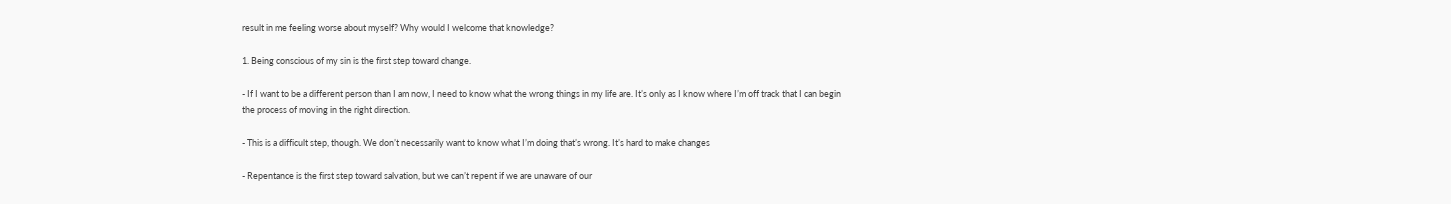result in me feeling worse about myself? Why would I welcome that knowledge?

1. Being conscious of my sin is the first step toward change.

- If I want to be a different person than I am now, I need to know what the wrong things in my life are. It’s only as I know where I’m off track that I can begin the process of moving in the right direction.

- This is a difficult step, though. We don’t necessarily want to know what I’m doing that’s wrong. It’s hard to make changes

- Repentance is the first step toward salvation, but we can’t repent if we are unaware of our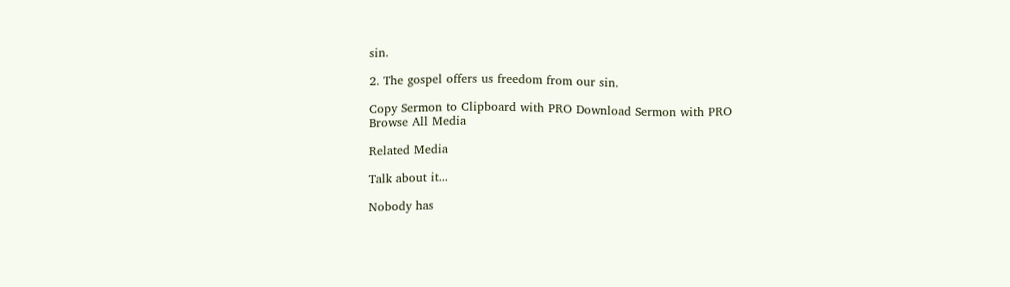sin.

2. The gospel offers us freedom from our sin.

Copy Sermon to Clipboard with PRO Download Sermon with PRO
Browse All Media

Related Media

Talk about it...

Nobody has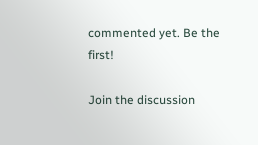commented yet. Be the first!

Join the discussion